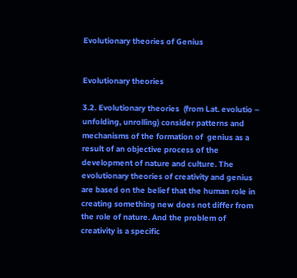Evolutionary theories of Genius


Evolutionary theories

3.2. Evolutionary theories  (from Lat. evolutio – unfolding, unrolling) consider patterns and mechanisms of the formation of  genius as a result of an objective process of the development of nature and culture. The evolutionary theories of creativity and genius are based on the belief that the human role in creating something new does not differ from the role of nature. And the problem of creativity is a specific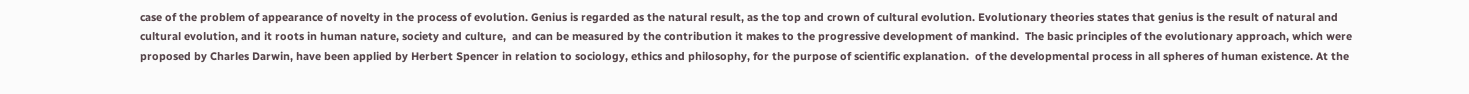case of the problem of appearance of novelty in the process of evolution. Genius is regarded as the natural result, as the top and crown of cultural evolution. Evolutionary theories states that genius is the result of natural and cultural evolution, and it roots in human nature, society and culture,  and can be measured by the contribution it makes to the progressive development of mankind.  The basic principles of the evolutionary approach, which were proposed by Charles Darwin, have been applied by Herbert Spencer in relation to sociology, ethics and philosophy, for the purpose of scientific explanation.  of the developmental process in all spheres of human existence. At the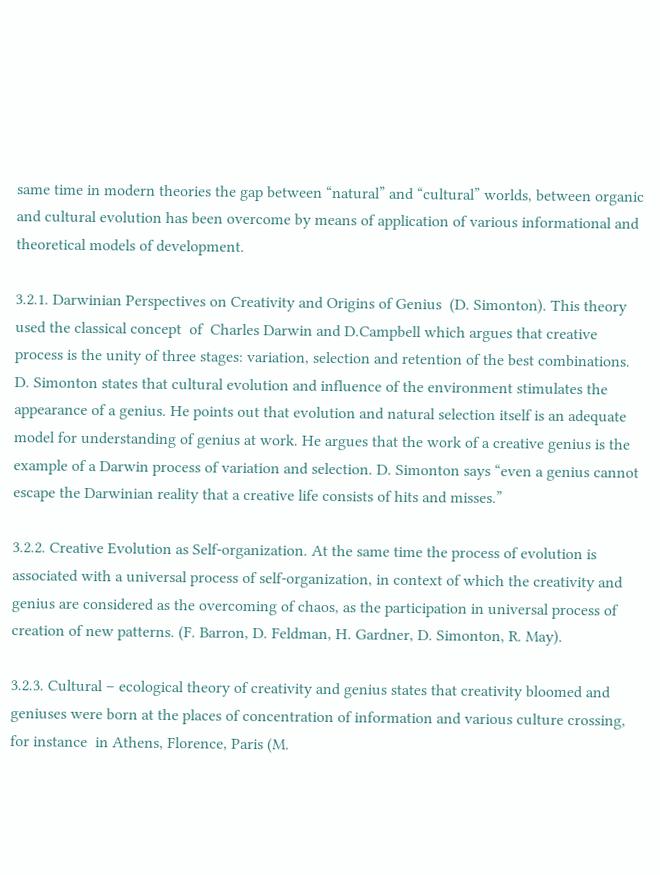same time in modern theories the gap between “natural” and “cultural” worlds, between organic and cultural evolution has been overcome by means of application of various informational and theoretical models of development.

3.2.1. Darwinian Perspectives on Creativity and Origins of Genius  (D. Simonton). This theory used the classical concept  of  Charles Darwin and D.Campbell which argues that creative process is the unity of three stages: variation, selection and retention of the best combinations.
D. Simonton states that cultural evolution and influence of the environment stimulates the appearance of a genius. He points out that evolution and natural selection itself is an adequate model for understanding of genius at work. He argues that the work of a creative genius is the example of a Darwin process of variation and selection. D. Simonton says “even a genius cannot escape the Darwinian reality that a creative life consists of hits and misses.”

3.2.2. Creative Evolution as Self-organization. At the same time the process of evolution is associated with a universal process of self-organization, in context of which the creativity and genius are considered as the overcoming of chaos, as the participation in universal process of creation of new patterns. (F. Barron, D. Feldman, H. Gardner, D. Simonton, R. May).

3.2.3. Cultural – ecological theory of creativity and genius states that creativity bloomed and geniuses were born at the places of concentration of information and various culture crossing,  for instance  in Athens, Florence, Paris (M.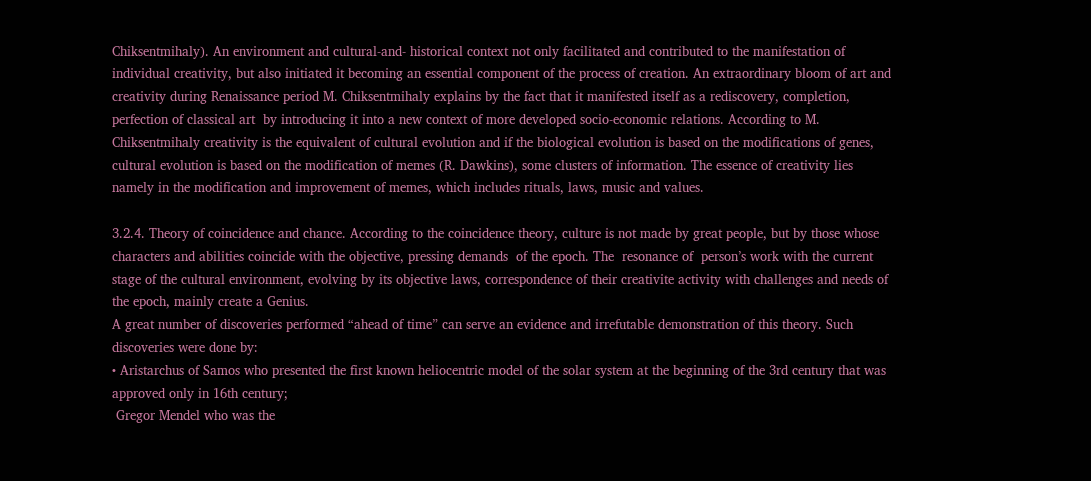Chiksentmihaly). An environment and cultural-and- historical context not only facilitated and contributed to the manifestation of individual creativity, but also initiated it becoming an essential component of the process of creation. An extraordinary bloom of art and creativity during Renaissance period M. Chiksentmihaly explains by the fact that it manifested itself as a rediscovery, completion, perfection of classical art  by introducing it into a new context of more developed socio-economic relations. According to M. Chiksentmihaly creativity is the equivalent of cultural evolution and if the biological evolution is based on the modifications of genes, cultural evolution is based on the modification of memes (R. Dawkins), some clusters of information. The essence of creativity lies namely in the modification and improvement of memes, which includes rituals, laws, music and values.

3.2.4. Theory of coincidence and chance. According to the coincidence theory, culture is not made by great people, but by those whose characters and abilities coincide with the objective, pressing demands  of the epoch. The  resonance of  person’s work with the current stage of the cultural environment, evolving by its objective laws, correspondence of their creativite activity with challenges and needs of the epoch, mainly create a Genius.
A great number of discoveries performed “ahead of time” can serve an evidence and irrefutable demonstration of this theory. Such discoveries were done by:
• Aristarchus of Samos who presented the first known heliocentric model of the solar system at the beginning of the 3rd century that was approved only in 16th century;
 Gregor Mendel who was the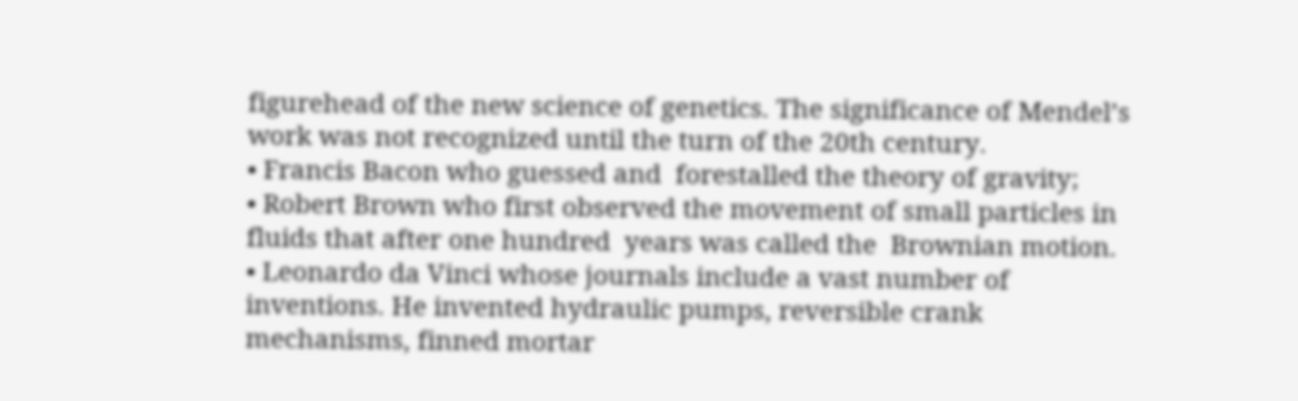figurehead of the new science of genetics. The significance of Mendel’s work was not recognized until the turn of the 20th century.
• Francis Bacon who guessed and  forestalled the theory of gravity;
• Robert Brown who first observed the movement of small particles in fluids that after one hundred  years was called the  Brownian motion.
• Leonardo da Vinci whose journals include a vast number of inventions. He invented hydraulic pumps, reversible crank mechanisms, finned mortar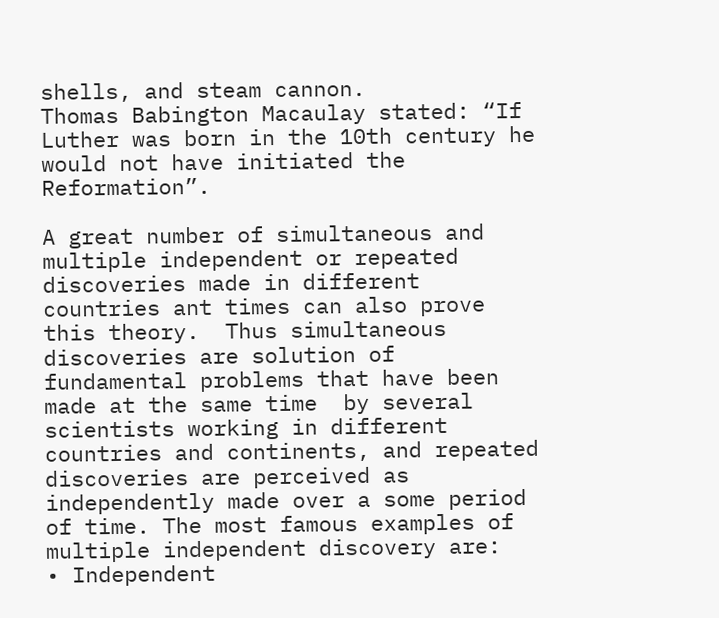shells, and steam cannon.
Thomas Babington Macaulay stated: “If Luther was born in the 10th century he would not have initiated the Reformation”.

A great number of simultaneous and multiple independent or repeated   discoveries made in different countries ant times can also prove this theory.  Thus simultaneous discoveries are solution of fundamental problems that have been made at the same time  by several scientists working in different countries and continents, and repeated discoveries are perceived as independently made over a some period of time. The most famous examples of multiple independent discovery are:
• Independent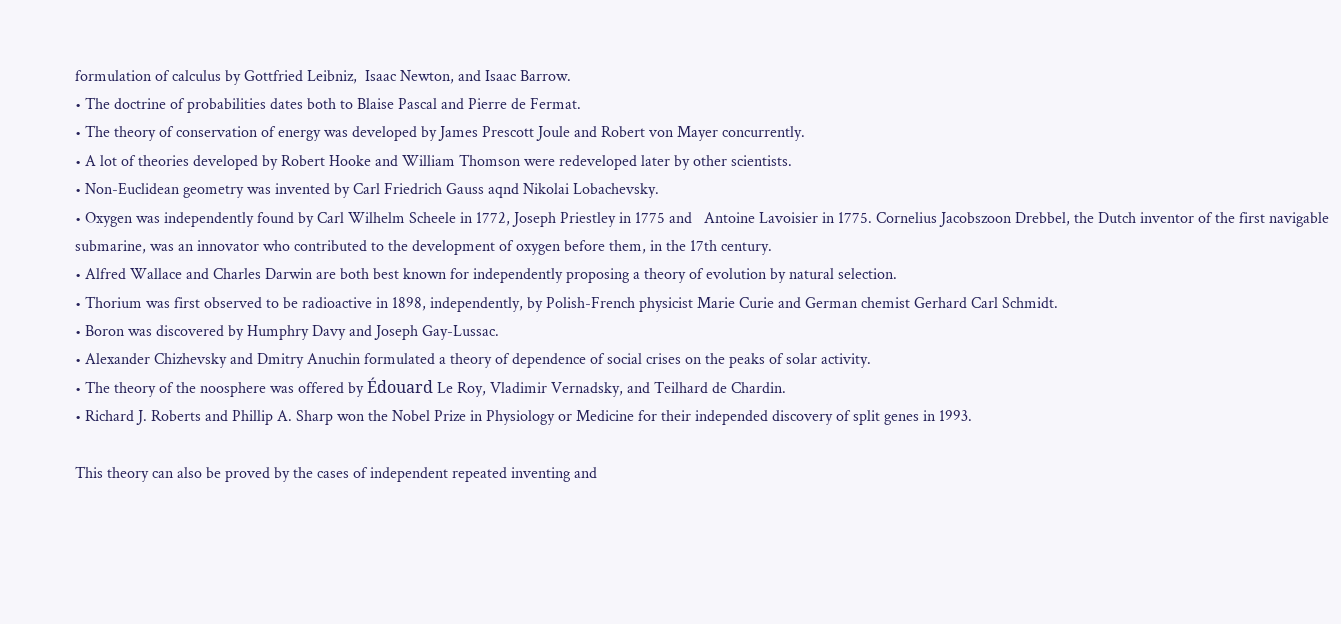formulation of calculus by Gottfried Leibniz,  Isaac Newton, and Isaac Barrow.
• The doctrine of probabilities dates both to Blaise Pascal and Pierre de Fermat.
• The theory of conservation of energy was developed by James Prescott Joule and Robert von Mayer concurrently.
• A lot of theories developed by Robert Hooke and William Thomson were redeveloped later by other scientists.
• Non-Euclidean geometry was invented by Carl Friedrich Gauss aqnd Nikolai Lobachevsky.
• Oxygen was independently found by Carl Wilhelm Scheele in 1772, Joseph Priestley in 1775 and   Antoine Lavoisier in 1775. Cornelius Jacobszoon Drebbel, the Dutch inventor of the first navigable submarine, was an innovator who contributed to the development of oxygen before them, in the 17th century.
• Alfred Wallace and Charles Darwin are both best known for independently proposing a theory of evolution by natural selection.
• Thorium was first observed to be radioactive in 1898, independently, by Polish-French physicist Marie Curie and German chemist Gerhard Carl Schmidt.
• Boron was discovered by Humphry Davy and Joseph Gay-Lussac.
• Alexander Chizhevsky and Dmitry Anuchin formulated a theory of dependence of social crises on the peaks of solar activity.
• The theory of the noosphere was offered by Édouard Le Roy, Vladimir Vernadsky, and Teilhard de Chardin.
• Richard J. Roberts and Phillip A. Sharp won the Nobel Prize in Physiology or Medicine for their independed discovery of split genes in 1993.

This theory can also be proved by the cases of independent repeated inventing and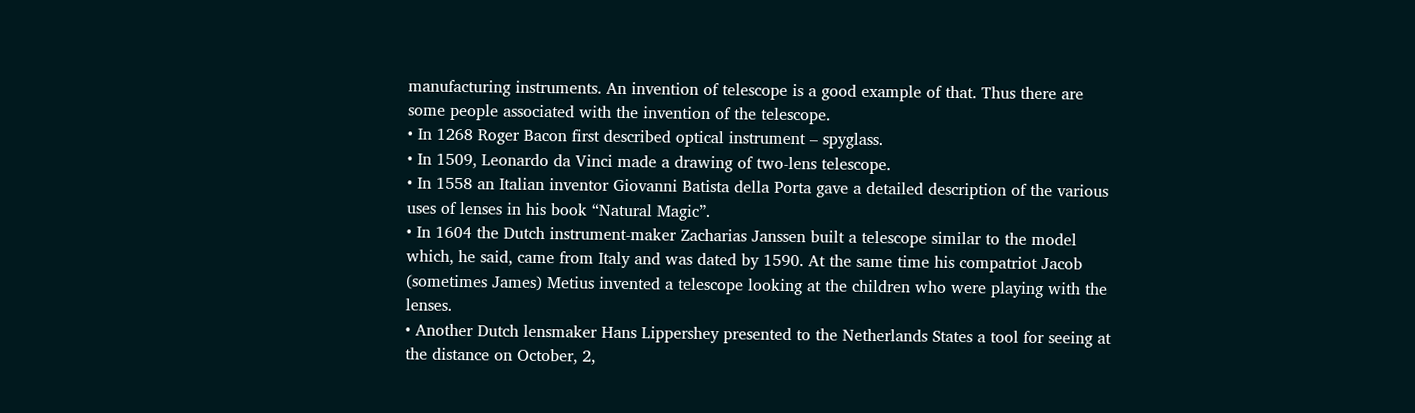manufacturing instruments. An invention of telescope is a good example of that. Thus there are some people associated with the invention of the telescope.
• In 1268 Roger Bacon first described optical instrument – spyglass.
• In 1509, Leonardo da Vinci made a drawing of two-lens telescope.
• In 1558 an Italian inventor Giovanni Batista della Porta gave a detailed description of the various uses of lenses in his book “Natural Magic”.
• In 1604 the Dutch instrument-maker Zacharias Janssen built a telescope similar to the model which, he said, came from Italy and was dated by 1590. At the same time his compatriot Jacob (sometimes James) Metius invented a telescope looking at the children who were playing with the lenses.
• Another Dutch lensmaker Hans Lippershey presented to the Netherlands States a tool for seeing at the distance on October, 2,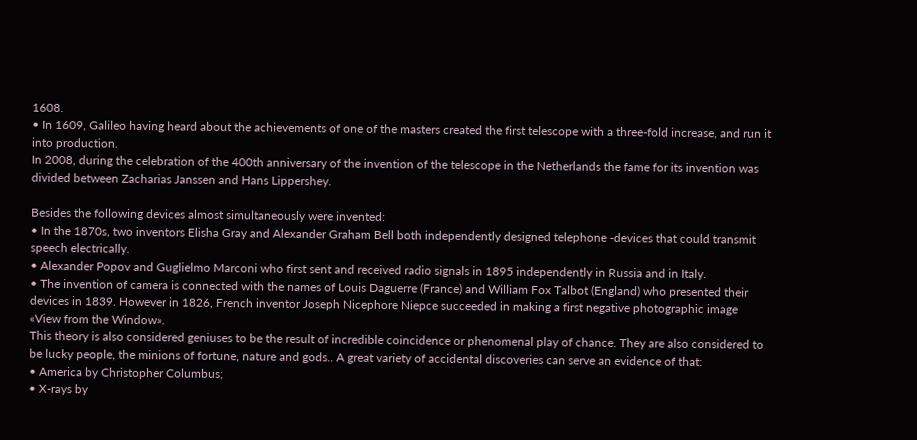1608.
• In 1609, Galileo having heard about the achievements of one of the masters created the first telescope with a three-fold increase, and run it into production.
In 2008, during the celebration of the 400th anniversary of the invention of the telescope in the Netherlands the fame for its invention was divided between Zacharias Janssen and Hans Lippershey.

Besides the following devices almost simultaneously were invented:
• In the 1870s, two inventors Elisha Gray and Alexander Graham Bell both independently designed telephone -devices that could transmit speech electrically.
• Alexander Popov and Guglielmo Marconi who first sent and received radio signals in 1895 independently in Russia and in Italy.
• The invention of camera is connected with the names of Louis Daguerre (France) and William Fox Talbot (England) who presented their devices in 1839. However in 1826, French inventor Joseph Nicephore Niepce succeeded in making a first negative photographic image «View from the Window».
This theory is also considered geniuses to be the result of incredible coincidence or phenomenal play of chance. They are also considered to be lucky people, the minions of fortune, nature and gods.. A great variety of accidental discoveries can serve an evidence of that:
• America by Christopher Columbus;
• X-rays by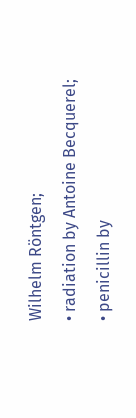Wilhelm Röntgen;
• radiation by Antoine Becquerel;
• penicillin by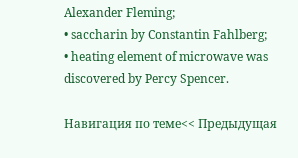Alexander Fleming;
• saccharin by Constantin Fahlberg;
• heating element of microwave was discovered by Percy Spencer.

Навигация по теме<< Предыдущая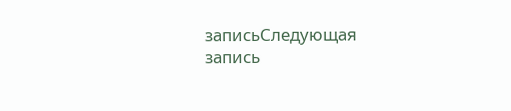записьСледующая запись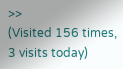>>
(Visited 156 times, 3 visits today)